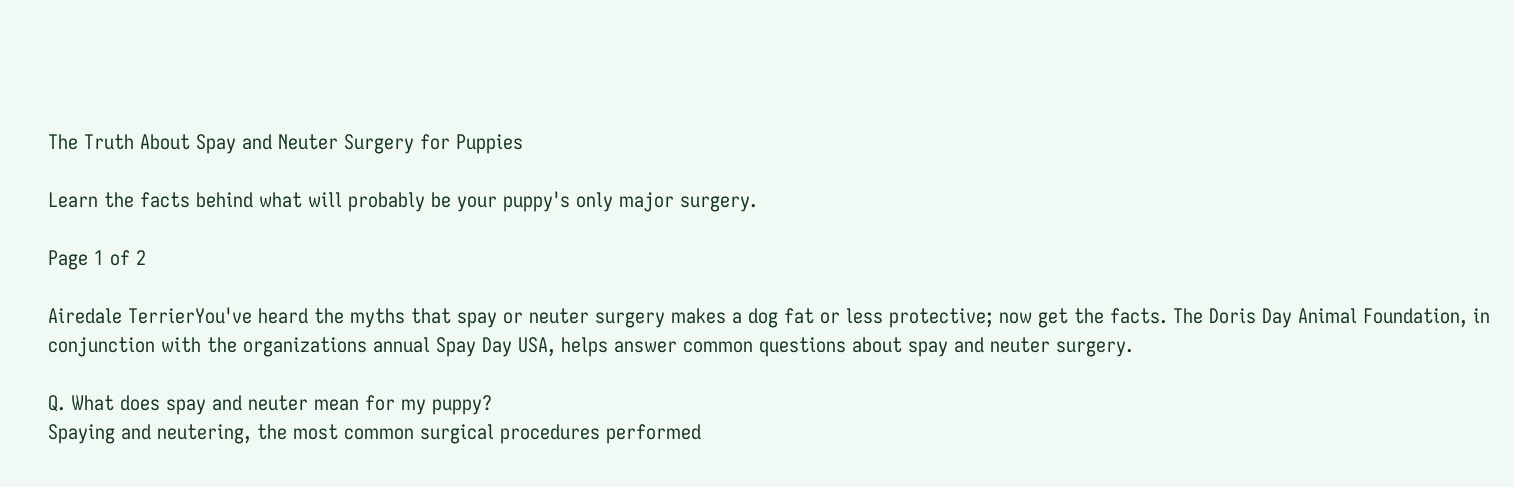The Truth About Spay and Neuter Surgery for Puppies

Learn the facts behind what will probably be your puppy's only major surgery.

Page 1 of 2

Airedale TerrierYou've heard the myths that spay or neuter surgery makes a dog fat or less protective; now get the facts. The Doris Day Animal Foundation, in conjunction with the organizations annual Spay Day USA, helps answer common questions about spay and neuter surgery.

Q. What does spay and neuter mean for my puppy?
Spaying and neutering, the most common surgical procedures performed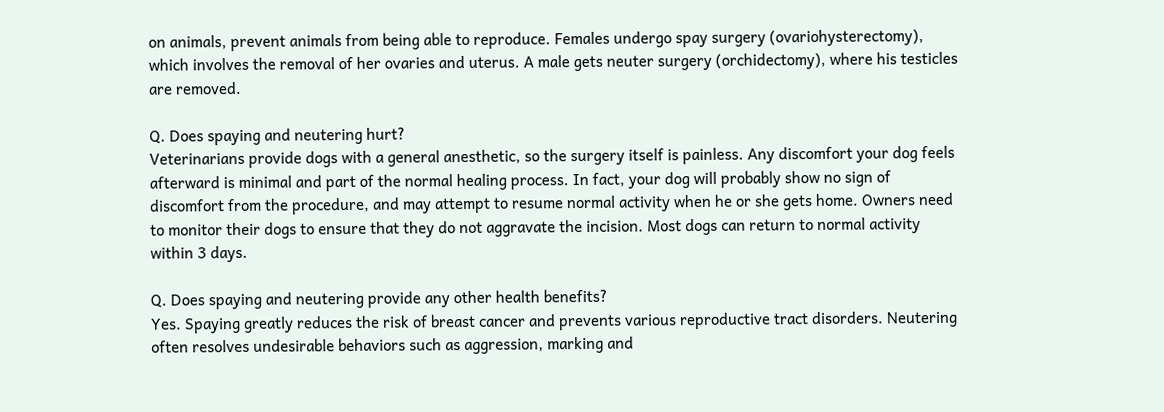on animals, prevent animals from being able to reproduce. Females undergo spay surgery (ovariohysterectomy), which involves the removal of her ovaries and uterus. A male gets neuter surgery (orchidectomy), where his testicles are removed.

Q. Does spaying and neutering hurt?
Veterinarians provide dogs with a general anesthetic, so the surgery itself is painless. Any discomfort your dog feels afterward is minimal and part of the normal healing process. In fact, your dog will probably show no sign of discomfort from the procedure, and may attempt to resume normal activity when he or she gets home. Owners need to monitor their dogs to ensure that they do not aggravate the incision. Most dogs can return to normal activity within 3 days.

Q. Does spaying and neutering provide any other health benefits?
Yes. Spaying greatly reduces the risk of breast cancer and prevents various reproductive tract disorders. Neutering often resolves undesirable behaviors such as aggression, marking and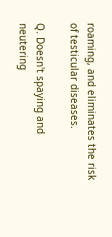roaming, and eliminates the risk of testicular diseases.

Q. Doesn't spaying and neutering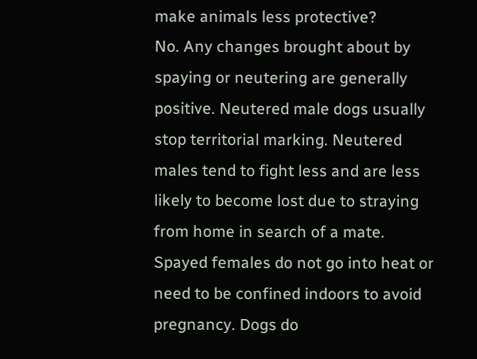make animals less protective?
No. Any changes brought about by spaying or neutering are generally positive. Neutered male dogs usually stop territorial marking. Neutered males tend to fight less and are less likely to become lost due to straying from home in search of a mate. Spayed females do not go into heat or need to be confined indoors to avoid pregnancy. Dogs do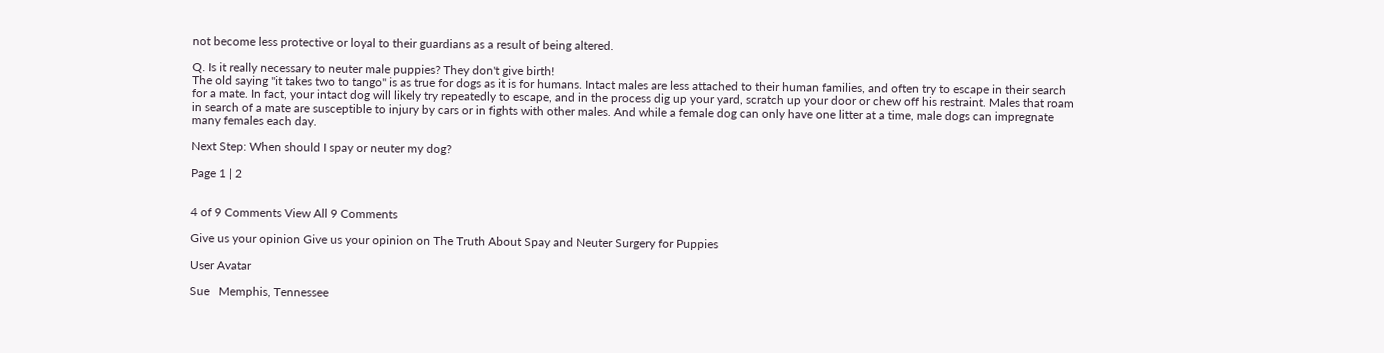not become less protective or loyal to their guardians as a result of being altered.

Q. Is it really necessary to neuter male puppies? They don't give birth!
The old saying "it takes two to tango" is as true for dogs as it is for humans. Intact males are less attached to their human families, and often try to escape in their search for a mate. In fact, your intact dog will likely try repeatedly to escape, and in the process dig up your yard, scratch up your door or chew off his restraint. Males that roam in search of a mate are susceptible to injury by cars or in fights with other males. And while a female dog can only have one litter at a time, male dogs can impregnate many females each day.

Next Step: When should I spay or neuter my dog?

Page 1 | 2


4 of 9 Comments View All 9 Comments

Give us your opinion Give us your opinion on The Truth About Spay and Neuter Surgery for Puppies

User Avatar

Sue   Memphis, Tennessee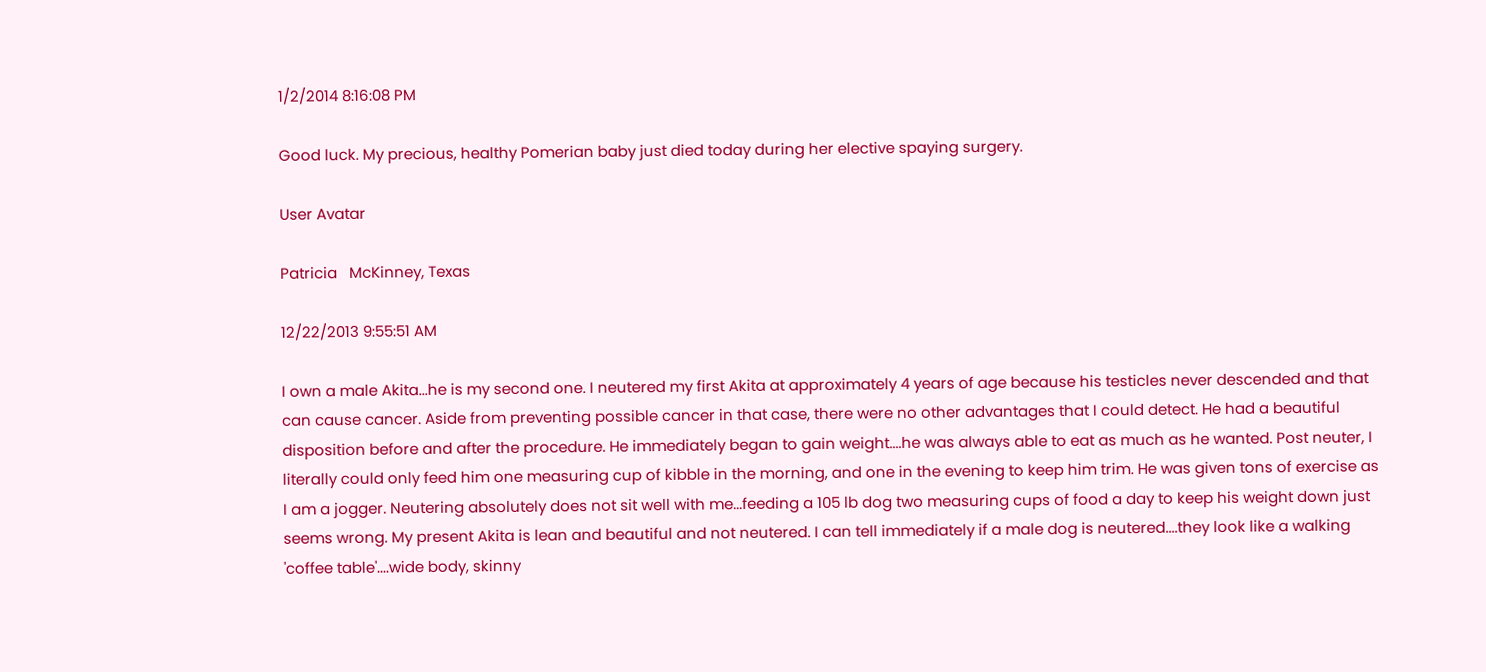1/2/2014 8:16:08 PM

Good luck. My precious, healthy Pomerian baby just died today during her elective spaying surgery.

User Avatar

Patricia   McKinney, Texas

12/22/2013 9:55:51 AM

I own a male Akita...he is my second one. I neutered my first Akita at approximately 4 years of age because his testicles never descended and that can cause cancer. Aside from preventing possible cancer in that case, there were no other advantages that I could detect. He had a beautiful disposition before and after the procedure. He immediately began to gain weight....he was always able to eat as much as he wanted. Post neuter, I literally could only feed him one measuring cup of kibble in the morning, and one in the evening to keep him trim. He was given tons of exercise as I am a jogger. Neutering absolutely does not sit well with me...feeding a 105 lb dog two measuring cups of food a day to keep his weight down just seems wrong. My present Akita is lean and beautiful and not neutered. I can tell immediately if a male dog is neutered....they look like a walking 'coffee table'....wide body, skinny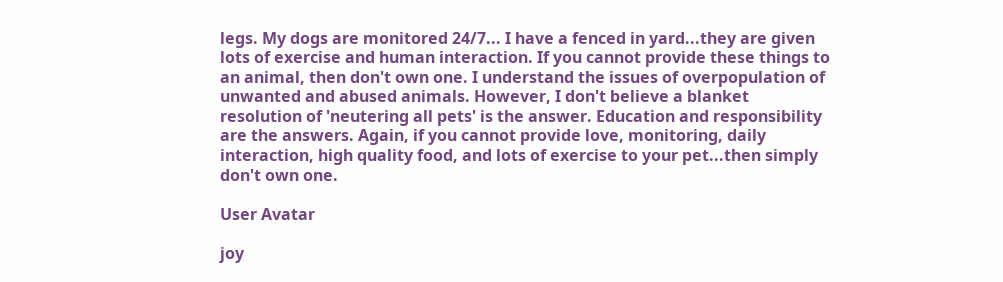legs. My dogs are monitored 24/7... I have a fenced in yard...they are given lots of exercise and human interaction. If you cannot provide these things to an animal, then don't own one. I understand the issues of overpopulation of unwanted and abused animals. However, I don't believe a blanket resolution of 'neutering all pets' is the answer. Education and responsibility are the answers. Again, if you cannot provide love, monitoring, daily interaction, high quality food, and lots of exercise to your pet...then simply don't own one.

User Avatar

joy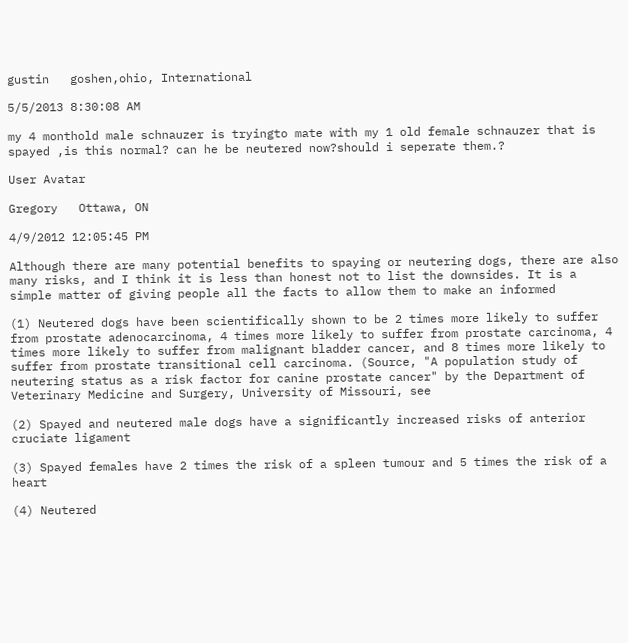gustin   goshen,ohio, International

5/5/2013 8:30:08 AM

my 4 monthold male schnauzer is tryingto mate with my 1 old female schnauzer that is spayed ,is this normal? can he be neutered now?should i seperate them.?

User Avatar

Gregory   Ottawa, ON

4/9/2012 12:05:45 PM

Although there are many potential benefits to spaying or neutering dogs, there are also many risks, and I think it is less than honest not to list the downsides. It is a simple matter of giving people all the facts to allow them to make an informed

(1) Neutered dogs have been scientifically shown to be 2 times more likely to suffer from prostate adenocarcinoma, 4 times more likely to suffer from prostate carcinoma, 4 times more likely to suffer from malignant bladder cancer, and 8 times more likely to suffer from prostate transitional cell carcinoma. (Source, "A population study of neutering status as a risk factor for canine prostate cancer" by the Department of Veterinary Medicine and Surgery, University of Missouri, see

(2) Spayed and neutered male dogs have a significantly increased risks of anterior cruciate ligament

(3) Spayed females have 2 times the risk of a spleen tumour and 5 times the risk of a heart

(4) Neutered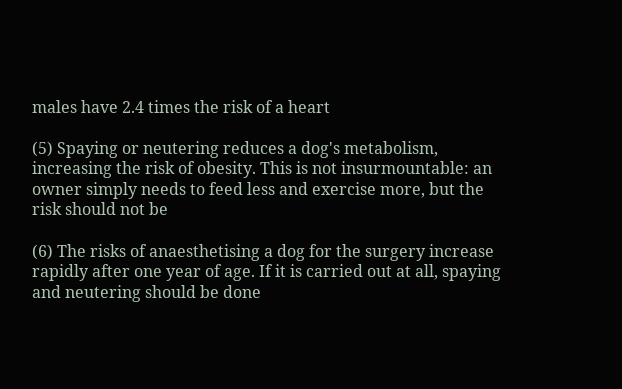males have 2.4 times the risk of a heart

(5) Spaying or neutering reduces a dog's metabolism, increasing the risk of obesity. This is not insurmountable: an owner simply needs to feed less and exercise more, but the risk should not be

(6) The risks of anaesthetising a dog for the surgery increase rapidly after one year of age. If it is carried out at all, spaying and neutering should be done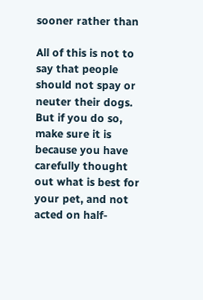sooner rather than

All of this is not to say that people should not spay or neuter their dogs. But if you do so, make sure it is because you have carefully thought out what is best for your pet, and not acted on half-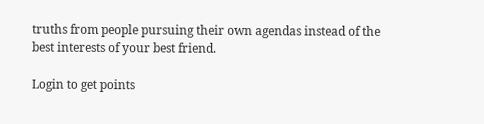truths from people pursuing their own agendas instead of the best interests of your best friend.

Login to get points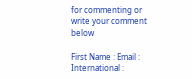for commenting or write your comment below

First Name : Email :
International :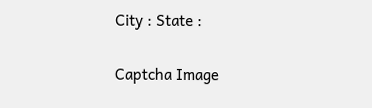City : State :

Captcha Image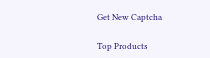Get New Captcha

Top Products